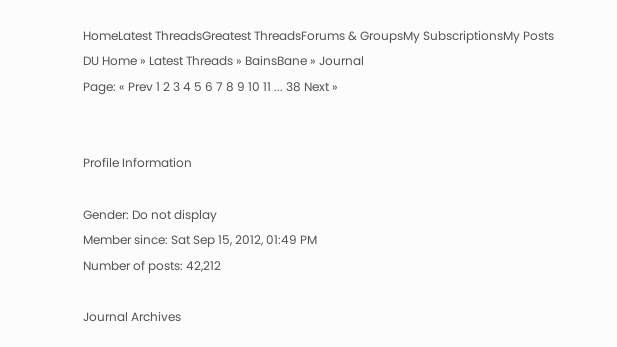HomeLatest ThreadsGreatest ThreadsForums & GroupsMy SubscriptionsMy Posts
DU Home » Latest Threads » BainsBane » Journal
Page: « Prev 1 2 3 4 5 6 7 8 9 10 11 ... 38 Next »


Profile Information

Gender: Do not display
Member since: Sat Sep 15, 2012, 01:49 PM
Number of posts: 42,212

Journal Archives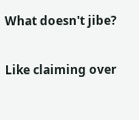What doesn't jibe?

Like claiming over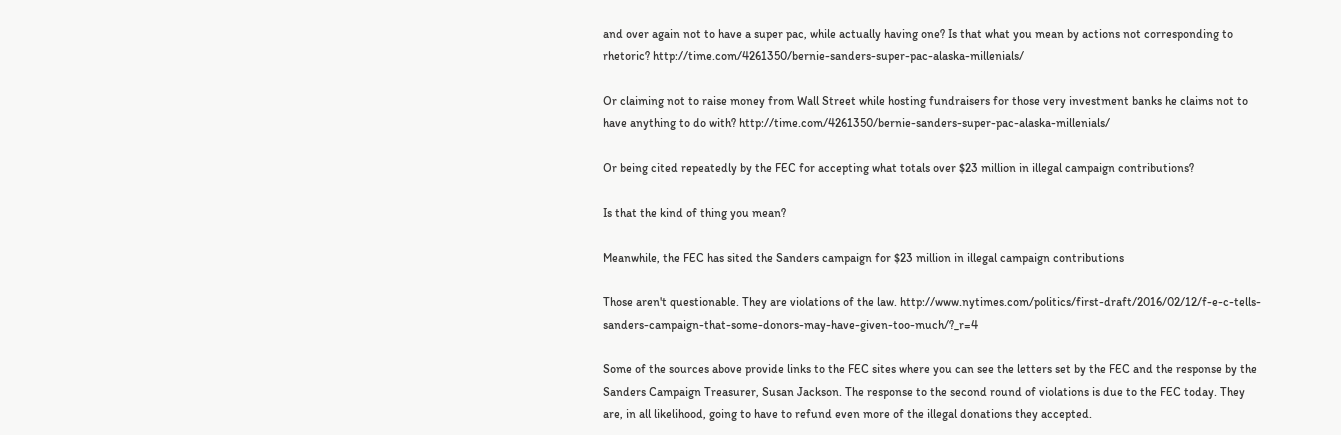and over again not to have a super pac, while actually having one? Is that what you mean by actions not corresponding to rhetoric? http://time.com/4261350/bernie-sanders-super-pac-alaska-millenials/

Or claiming not to raise money from Wall Street while hosting fundraisers for those very investment banks he claims not to have anything to do with? http://time.com/4261350/bernie-sanders-super-pac-alaska-millenials/

Or being cited repeatedly by the FEC for accepting what totals over $23 million in illegal campaign contributions?

Is that the kind of thing you mean?

Meanwhile, the FEC has sited the Sanders campaign for $23 million in illegal campaign contributions

Those aren't questionable. They are violations of the law. http://www.nytimes.com/politics/first-draft/2016/02/12/f-e-c-tells-sanders-campaign-that-some-donors-may-have-given-too-much/?_r=4

Some of the sources above provide links to the FEC sites where you can see the letters set by the FEC and the response by the Sanders Campaign Treasurer, Susan Jackson. The response to the second round of violations is due to the FEC today. They are, in all likelihood, going to have to refund even more of the illegal donations they accepted.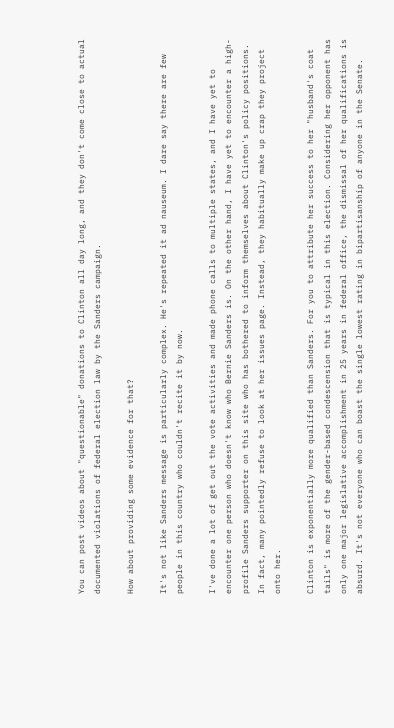You can post videos about "questionable" donations to Clinton all day long, and they don't come close to actual documented violations of federal election law by the Sanders campaign.

How about providing some evidence for that?

It's not like Sanders message is particularly complex. He's repeated it ad nauseum. I dare say there are few people in this country who couldn't recite it by now.

I've done a lot of get out the vote activities and made phone calls to multiple states, and I have yet to encounter one person who doesn't know who Bernie Sanders is. On the other hand, I have yet to encounter a high-profile Sanders supporter on this site who has bothered to inform themselves about Clinton's policy positions. In fact, many pointedly refuse to look at her issues page. Instead, they habitually make up crap they project onto her.

Clinton is exponentially more qualified than Sanders. For you to attribute her success to her "husband's coat tails" is more of the gender-based condescension that is typical in this election. Considering her opponent has only one major legislative accomplishment in 25 years in federal office, the dismissal of her qualifications is absurd. It's not everyone who can boast the single lowest rating in bipartisanship of anyone in the Senate.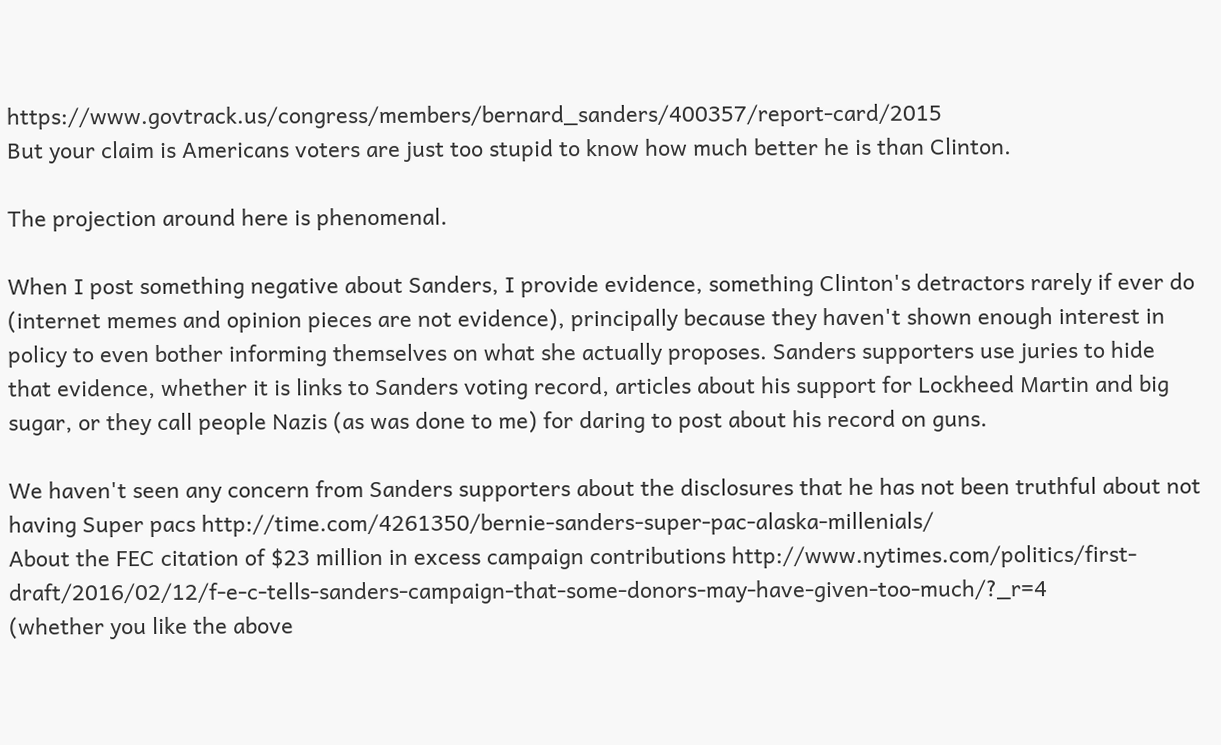https://www.govtrack.us/congress/members/bernard_sanders/400357/report-card/2015
But your claim is Americans voters are just too stupid to know how much better he is than Clinton.

The projection around here is phenomenal.

When I post something negative about Sanders, I provide evidence, something Clinton's detractors rarely if ever do (internet memes and opinion pieces are not evidence), principally because they haven't shown enough interest in policy to even bother informing themselves on what she actually proposes. Sanders supporters use juries to hide that evidence, whether it is links to Sanders voting record, articles about his support for Lockheed Martin and big sugar, or they call people Nazis (as was done to me) for daring to post about his record on guns.

We haven't seen any concern from Sanders supporters about the disclosures that he has not been truthful about not having Super pacs http://time.com/4261350/bernie-sanders-super-pac-alaska-millenials/
About the FEC citation of $23 million in excess campaign contributions http://www.nytimes.com/politics/first-draft/2016/02/12/f-e-c-tells-sanders-campaign-that-some-donors-may-have-given-too-much/?_r=4
(whether you like the above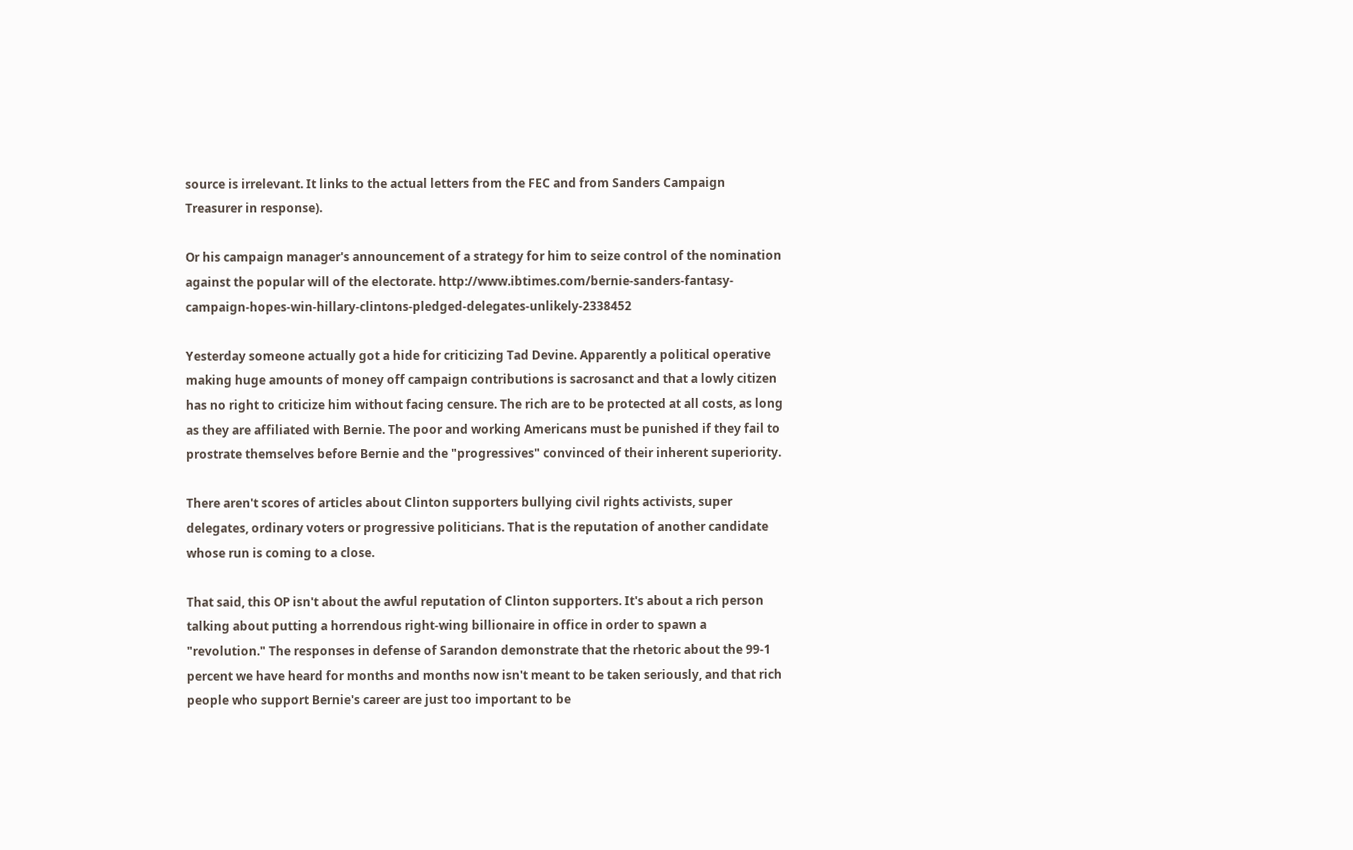source is irrelevant. It links to the actual letters from the FEC and from Sanders Campaign Treasurer in response).

Or his campaign manager's announcement of a strategy for him to seize control of the nomination against the popular will of the electorate. http://www.ibtimes.com/bernie-sanders-fantasy-campaign-hopes-win-hillary-clintons-pledged-delegates-unlikely-2338452

Yesterday someone actually got a hide for criticizing Tad Devine. Apparently a political operative making huge amounts of money off campaign contributions is sacrosanct and that a lowly citizen has no right to criticize him without facing censure. The rich are to be protected at all costs, as long as they are affiliated with Bernie. The poor and working Americans must be punished if they fail to prostrate themselves before Bernie and the "progressives" convinced of their inherent superiority.

There aren't scores of articles about Clinton supporters bullying civil rights activists, super delegates, ordinary voters or progressive politicians. That is the reputation of another candidate whose run is coming to a close.

That said, this OP isn't about the awful reputation of Clinton supporters. It's about a rich person talking about putting a horrendous right-wing billionaire in office in order to spawn a "revolution." The responses in defense of Sarandon demonstrate that the rhetoric about the 99-1 percent we have heard for months and months now isn't meant to be taken seriously, and that rich people who support Bernie's career are just too important to be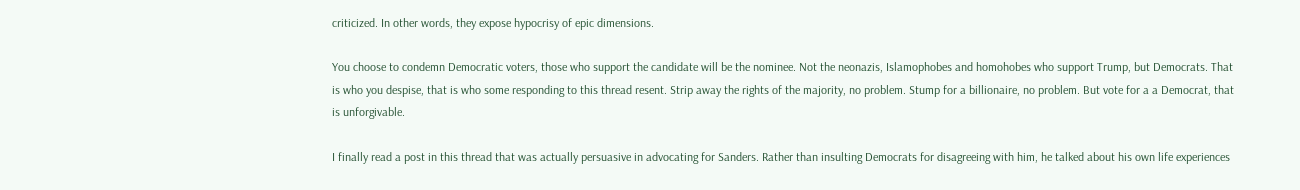criticized. In other words, they expose hypocrisy of epic dimensions.

You choose to condemn Democratic voters, those who support the candidate will be the nominee. Not the neonazis, Islamophobes and homohobes who support Trump, but Democrats. That is who you despise, that is who some responding to this thread resent. Strip away the rights of the majority, no problem. Stump for a billionaire, no problem. But vote for a a Democrat, that is unforgivable.

I finally read a post in this thread that was actually persuasive in advocating for Sanders. Rather than insulting Democrats for disagreeing with him, he talked about his own life experiences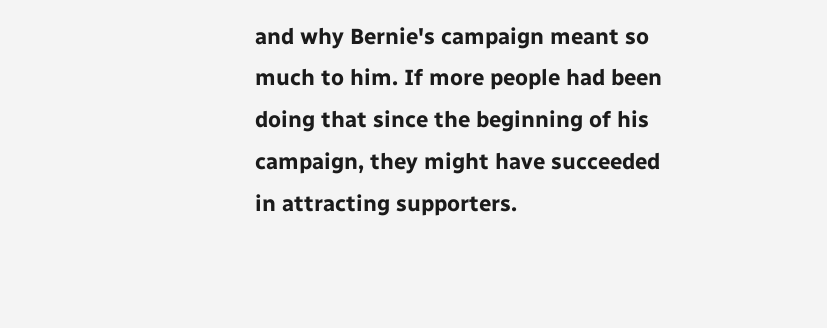and why Bernie's campaign meant so much to him. If more people had been doing that since the beginning of his campaign, they might have succeeded in attracting supporters.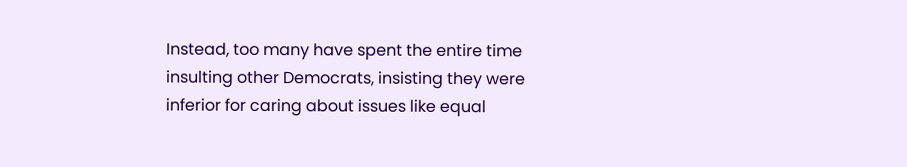Instead, too many have spent the entire time insulting other Democrats, insisting they were inferior for caring about issues like equal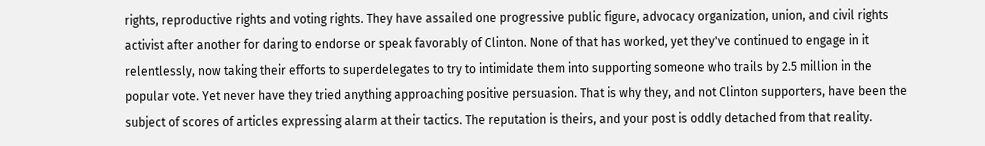rights, reproductive rights and voting rights. They have assailed one progressive public figure, advocacy organization, union, and civil rights activist after another for daring to endorse or speak favorably of Clinton. None of that has worked, yet they've continued to engage in it relentlessly, now taking their efforts to superdelegates to try to intimidate them into supporting someone who trails by 2.5 million in the popular vote. Yet never have they tried anything approaching positive persuasion. That is why they, and not Clinton supporters, have been the subject of scores of articles expressing alarm at their tactics. The reputation is theirs, and your post is oddly detached from that reality.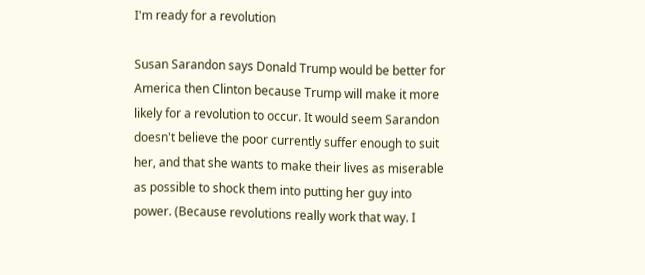I'm ready for a revolution

Susan Sarandon says Donald Trump would be better for America then Clinton because Trump will make it more likely for a revolution to occur. It would seem Sarandon doesn't believe the poor currently suffer enough to suit her, and that she wants to make their lives as miserable as possible to shock them into putting her guy into power. (Because revolutions really work that way. I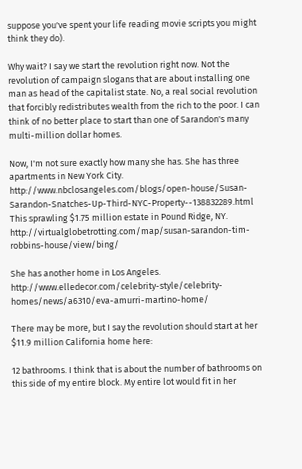suppose you've spent your life reading movie scripts you might think they do).

Why wait? I say we start the revolution right now. Not the revolution of campaign slogans that are about installing one man as head of the capitalist state. No, a real social revolution that forcibly redistributes wealth from the rich to the poor. I can think of no better place to start than one of Sarandon's many multi-million dollar homes.

Now, I'm not sure exactly how many she has. She has three apartments in New York City. http://www.nbclosangeles.com/blogs/open-house/Susan-Sarandon-Snatches-Up-Third-NYC-Property--138832289.html This sprawling $1.75 million estate in Pound Ridge, NY. http://virtualglobetrotting.com/map/susan-sarandon-tim-robbins-house/view/bing/

She has another home in Los Angeles. http://www.elledecor.com/celebrity-style/celebrity-homes/news/a6310/eva-amurri-martino-home/

There may be more, but I say the revolution should start at her $11.9 million California home here:

12 bathrooms. I think that is about the number of bathrooms on this side of my entire block. My entire lot would fit in her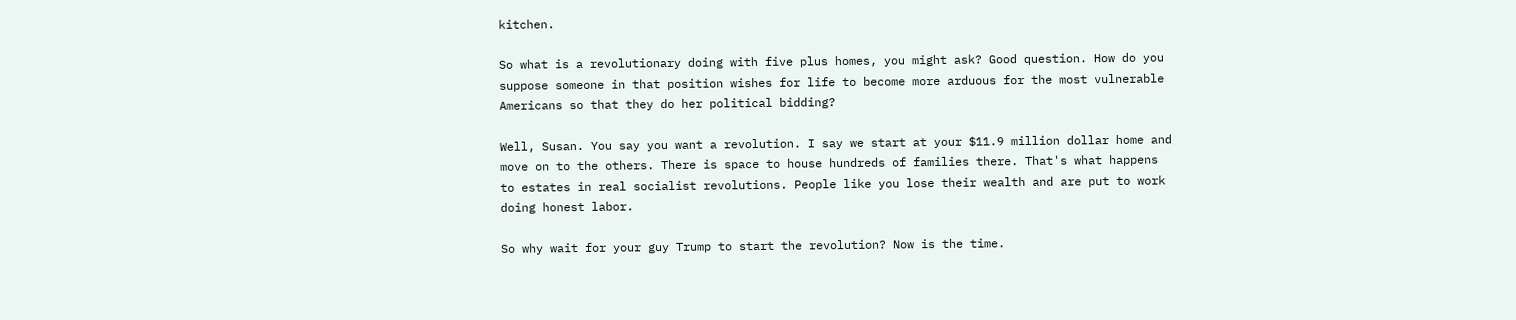kitchen.

So what is a revolutionary doing with five plus homes, you might ask? Good question. How do you suppose someone in that position wishes for life to become more arduous for the most vulnerable Americans so that they do her political bidding?

Well, Susan. You say you want a revolution. I say we start at your $11.9 million dollar home and move on to the others. There is space to house hundreds of families there. That's what happens to estates in real socialist revolutions. People like you lose their wealth and are put to work doing honest labor.

So why wait for your guy Trump to start the revolution? Now is the time.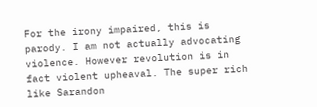For the irony impaired, this is parody. I am not actually advocating violence. However revolution is in fact violent upheaval. The super rich like Sarandon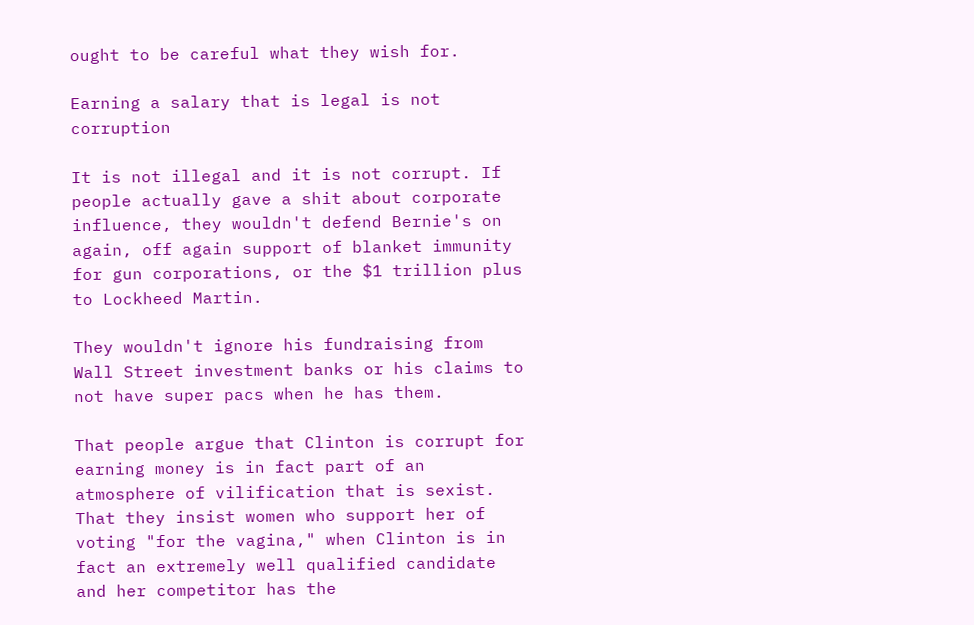ought to be careful what they wish for.

Earning a salary that is legal is not corruption

It is not illegal and it is not corrupt. If people actually gave a shit about corporate influence, they wouldn't defend Bernie's on again, off again support of blanket immunity for gun corporations, or the $1 trillion plus to Lockheed Martin.

They wouldn't ignore his fundraising from Wall Street investment banks or his claims to not have super pacs when he has them.

That people argue that Clinton is corrupt for earning money is in fact part of an atmosphere of vilification that is sexist. That they insist women who support her of voting "for the vagina," when Clinton is in fact an extremely well qualified candidate and her competitor has the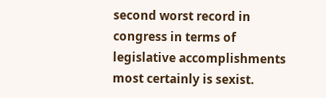second worst record in congress in terms of legislative accomplishments most certainly is sexist.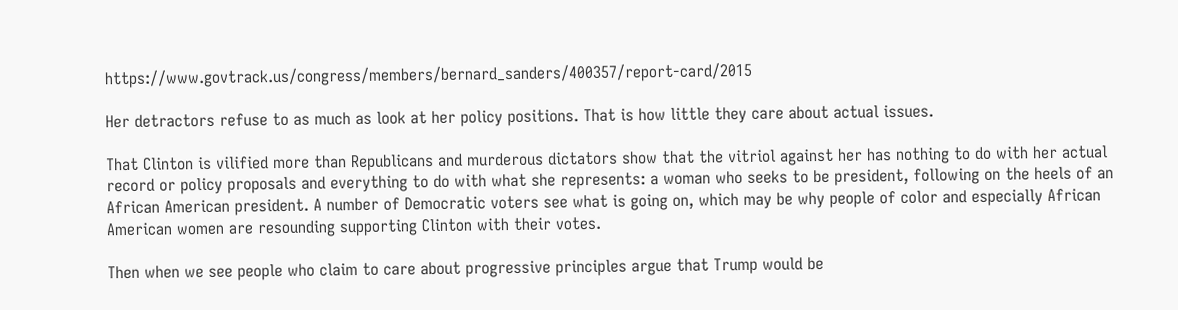https://www.govtrack.us/congress/members/bernard_sanders/400357/report-card/2015

Her detractors refuse to as much as look at her policy positions. That is how little they care about actual issues.

That Clinton is vilified more than Republicans and murderous dictators show that the vitriol against her has nothing to do with her actual record or policy proposals and everything to do with what she represents: a woman who seeks to be president, following on the heels of an African American president. A number of Democratic voters see what is going on, which may be why people of color and especially African American women are resounding supporting Clinton with their votes.

Then when we see people who claim to care about progressive principles argue that Trump would be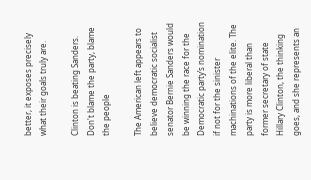better, it exposes precisely what their goals truly are.

Clinton is beating Sanders. Don't blame the party, blame the people

The American left appears to believe democratic socialist senator Bernie Sanders would be winning the race for the Democratic party’s nomination if not for the sinister machinations of the elite. The party is more liberal than former secretary of state Hillary Clinton, the thinking goes, and she represents an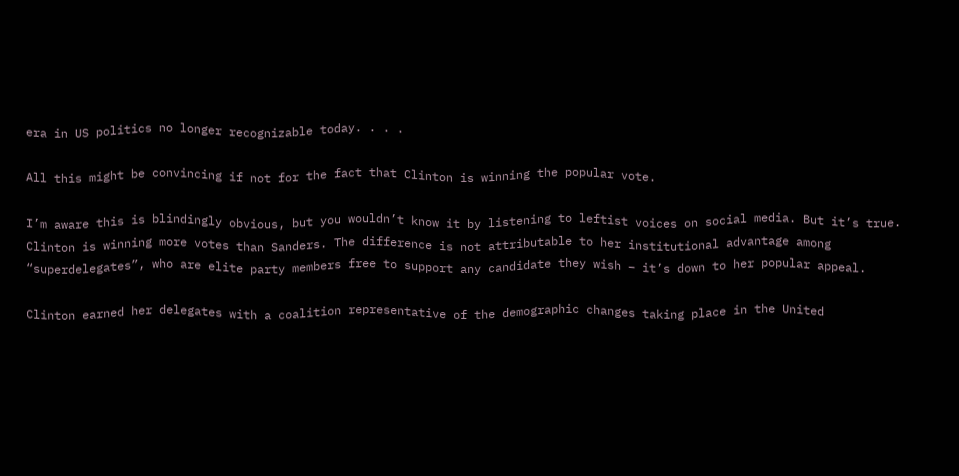era in US politics no longer recognizable today. . . .

All this might be convincing if not for the fact that Clinton is winning the popular vote.

I’m aware this is blindingly obvious, but you wouldn’t know it by listening to leftist voices on social media. But it’s true. Clinton is winning more votes than Sanders. The difference is not attributable to her institutional advantage among “superdelegates”, who are elite party members free to support any candidate they wish – it’s down to her popular appeal.

Clinton earned her delegates with a coalition representative of the demographic changes taking place in the United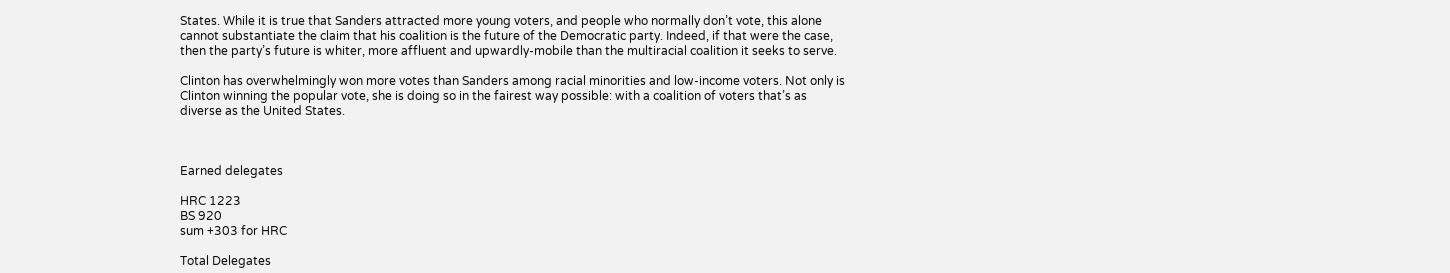States. While it is true that Sanders attracted more young voters, and people who normally don’t vote, this alone cannot substantiate the claim that his coalition is the future of the Democratic party. Indeed, if that were the case, then the party’s future is whiter, more affluent and upwardly-mobile than the multiracial coalition it seeks to serve.

Clinton has overwhelmingly won more votes than Sanders among racial minorities and low-income voters. Not only is Clinton winning the popular vote, she is doing so in the fairest way possible: with a coalition of voters that’s as diverse as the United States.



Earned delegates

HRC 1223
BS 920
sum +303 for HRC

Total Delegates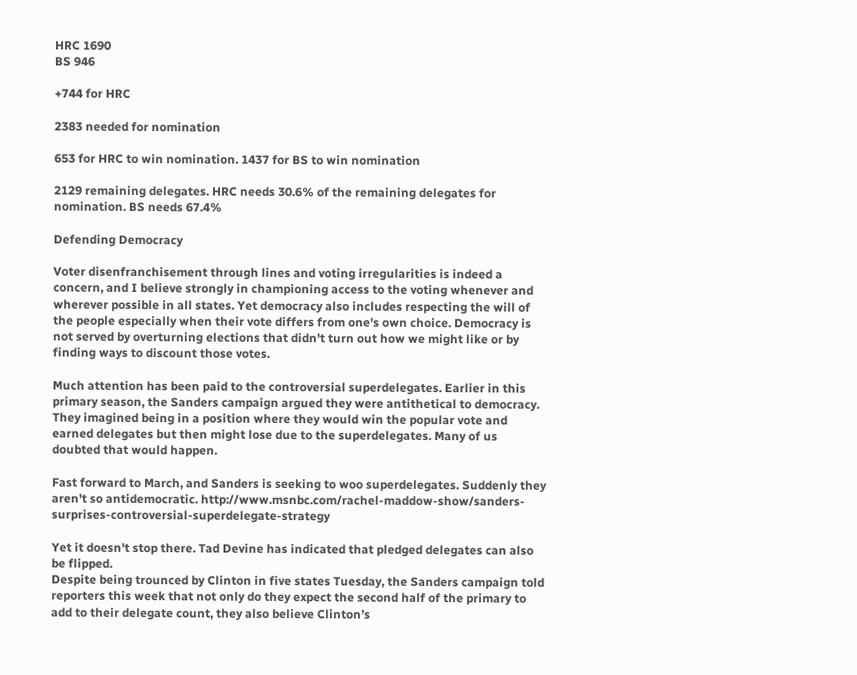HRC 1690
BS 946

+744 for HRC

2383 needed for nomination

653 for HRC to win nomination. 1437 for BS to win nomination

2129 remaining delegates. HRC needs 30.6% of the remaining delegates for nomination. BS needs 67.4%

Defending Democracy

Voter disenfranchisement through lines and voting irregularities is indeed a concern, and I believe strongly in championing access to the voting whenever and wherever possible in all states. Yet democracy also includes respecting the will of the people especially when their vote differs from one's own choice. Democracy is not served by overturning elections that didn't turn out how we might like or by finding ways to discount those votes.

Much attention has been paid to the controversial superdelegates. Earlier in this primary season, the Sanders campaign argued they were antithetical to democracy. They imagined being in a position where they would win the popular vote and earned delegates but then might lose due to the superdelegates. Many of us doubted that would happen.

Fast forward to March, and Sanders is seeking to woo superdelegates. Suddenly they aren't so antidemocratic. http://www.msnbc.com/rachel-maddow-show/sanders-surprises-controversial-superdelegate-strategy

Yet it doesn't stop there. Tad Devine has indicated that pledged delegates can also be flipped.
Despite being trounced by Clinton in five states Tuesday, the Sanders campaign told reporters this week that not only do they expect the second half of the primary to add to their delegate count, they also believe Clinton’s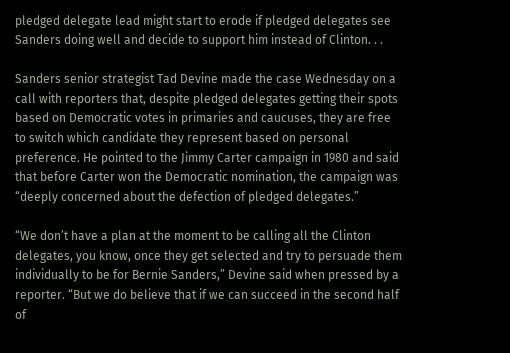pledged delegate lead might start to erode if pledged delegates see Sanders doing well and decide to support him instead of Clinton. . .

Sanders senior strategist Tad Devine made the case Wednesday on a call with reporters that, despite pledged delegates getting their spots based on Democratic votes in primaries and caucuses, they are free to switch which candidate they represent based on personal preference. He pointed to the Jimmy Carter campaign in 1980 and said that before Carter won the Democratic nomination, the campaign was “deeply concerned about the defection of pledged delegates.”

“We don’t have a plan at the moment to be calling all the Clinton delegates, you know, once they get selected and try to persuade them individually to be for Bernie Sanders,” Devine said when pressed by a reporter. “But we do believe that if we can succeed in the second half of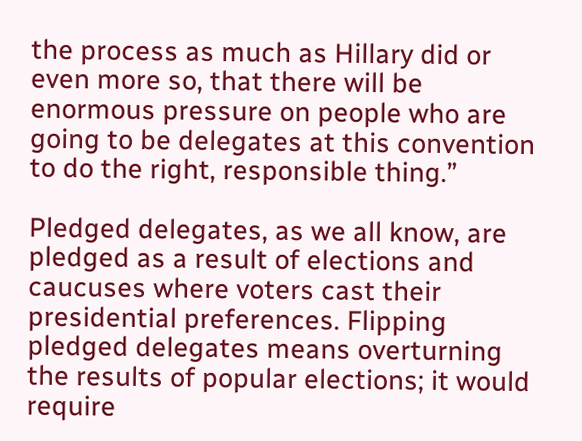the process as much as Hillary did or even more so, that there will be enormous pressure on people who are going to be delegates at this convention to do the right, responsible thing.”

Pledged delegates, as we all know, are pledged as a result of elections and caucuses where voters cast their presidential preferences. Flipping pledged delegates means overturning the results of popular elections; it would require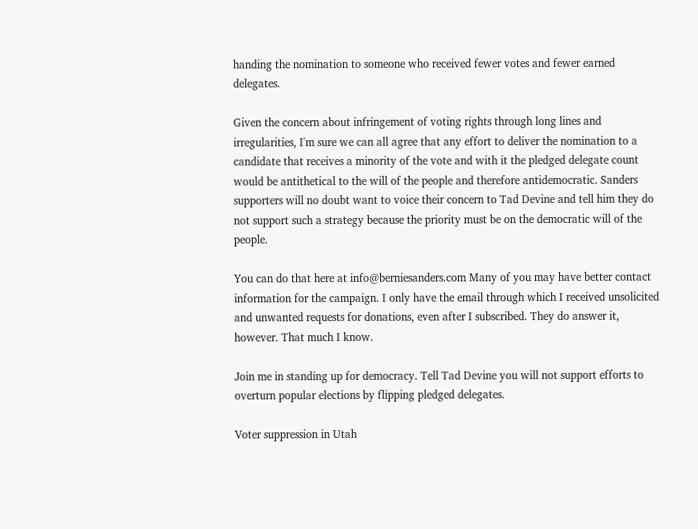handing the nomination to someone who received fewer votes and fewer earned delegates.

Given the concern about infringement of voting rights through long lines and irregularities, I'm sure we can all agree that any effort to deliver the nomination to a candidate that receives a minority of the vote and with it the pledged delegate count would be antithetical to the will of the people and therefore antidemocratic. Sanders supporters will no doubt want to voice their concern to Tad Devine and tell him they do not support such a strategy because the priority must be on the democratic will of the people.

You can do that here at info@berniesanders.com Many of you may have better contact information for the campaign. I only have the email through which I received unsolicited and unwanted requests for donations, even after I subscribed. They do answer it, however. That much I know.

Join me in standing up for democracy. Tell Tad Devine you will not support efforts to overturn popular elections by flipping pledged delegates.

Voter suppression in Utah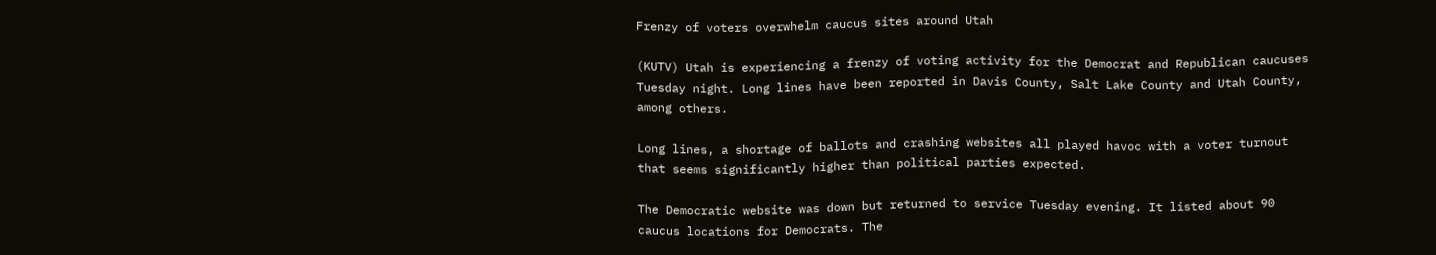Frenzy of voters overwhelm caucus sites around Utah

(KUTV) Utah is experiencing a frenzy of voting activity for the Democrat and Republican caucuses Tuesday night. Long lines have been reported in Davis County, Salt Lake County and Utah County, among others.

Long lines, a shortage of ballots and crashing websites all played havoc with a voter turnout that seems significantly higher than political parties expected.

The Democratic website was down but returned to service Tuesday evening. It listed about 90 caucus locations for Democrats. The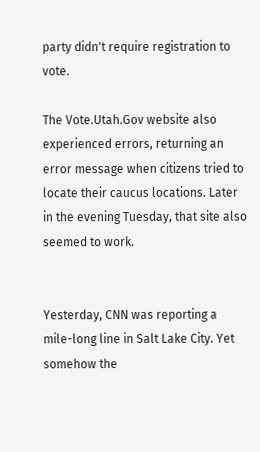party didn't require registration to vote.

The Vote.Utah.Gov website also experienced errors, returning an error message when citizens tried to locate their caucus locations. Later in the evening Tuesday, that site also seemed to work.


Yesterday, CNN was reporting a mile-long line in Salt Lake City. Yet somehow the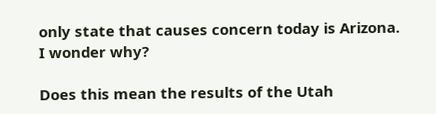only state that causes concern today is Arizona.
I wonder why?

Does this mean the results of the Utah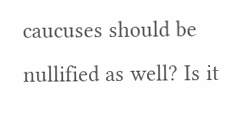caucuses should be nullified as well? Is it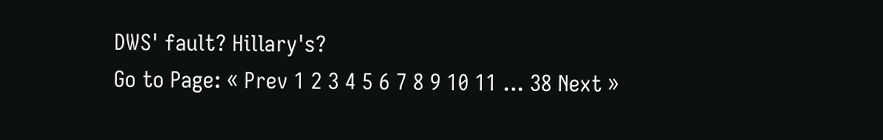DWS' fault? Hillary's?
Go to Page: « Prev 1 2 3 4 5 6 7 8 9 10 11 ... 38 Next »